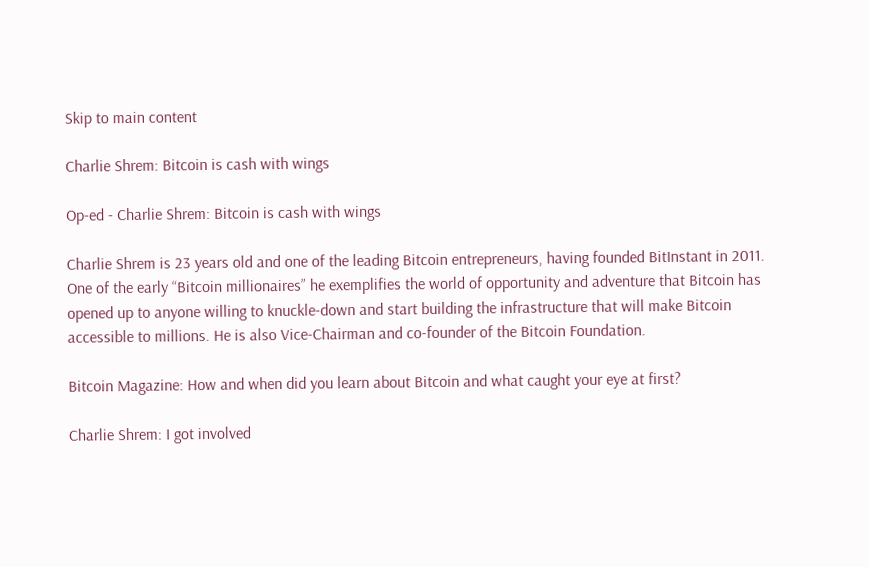Skip to main content

Charlie Shrem: Bitcoin is cash with wings

Op-ed - Charlie Shrem: Bitcoin is cash with wings

Charlie Shrem is 23 years old and one of the leading Bitcoin entrepreneurs, having founded BitInstant in 2011. One of the early “Bitcoin millionaires” he exemplifies the world of opportunity and adventure that Bitcoin has opened up to anyone willing to knuckle-down and start building the infrastructure that will make Bitcoin accessible to millions. He is also Vice-Chairman and co-founder of the Bitcoin Foundation.

Bitcoin Magazine: How and when did you learn about Bitcoin and what caught your eye at first?

Charlie Shrem: I got involved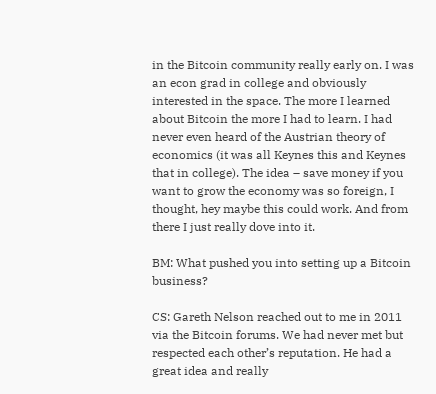in the Bitcoin community really early on. I was an econ grad in college and obviously interested in the space. The more I learned about Bitcoin the more I had to learn. I had never even heard of the Austrian theory of economics (it was all Keynes this and Keynes that in college). The idea – save money if you want to grow the economy was so foreign, I thought, hey maybe this could work. And from there I just really dove into it.

BM: What pushed you into setting up a Bitcoin business?

CS: Gareth Nelson reached out to me in 2011 via the Bitcoin forums. We had never met but respected each other’s reputation. He had a great idea and really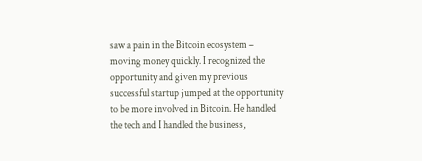saw a pain in the Bitcoin ecosystem – moving money quickly. I recognized the opportunity and given my previous successful startup jumped at the opportunity to be more involved in Bitcoin. He handled the tech and I handled the business,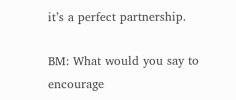it’s a perfect partnership.

BM: What would you say to encourage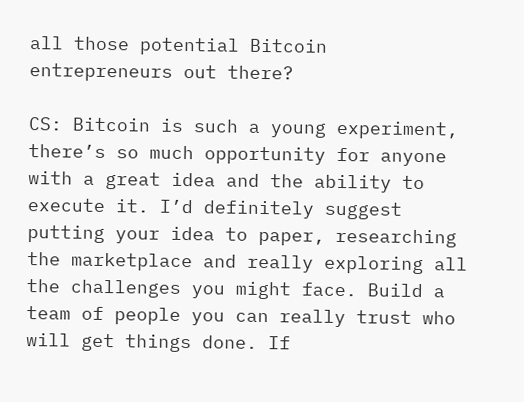all those potential Bitcoin entrepreneurs out there?

CS: Bitcoin is such a young experiment, there’s so much opportunity for anyone with a great idea and the ability to execute it. I’d definitely suggest putting your idea to paper, researching the marketplace and really exploring all the challenges you might face. Build a team of people you can really trust who will get things done. If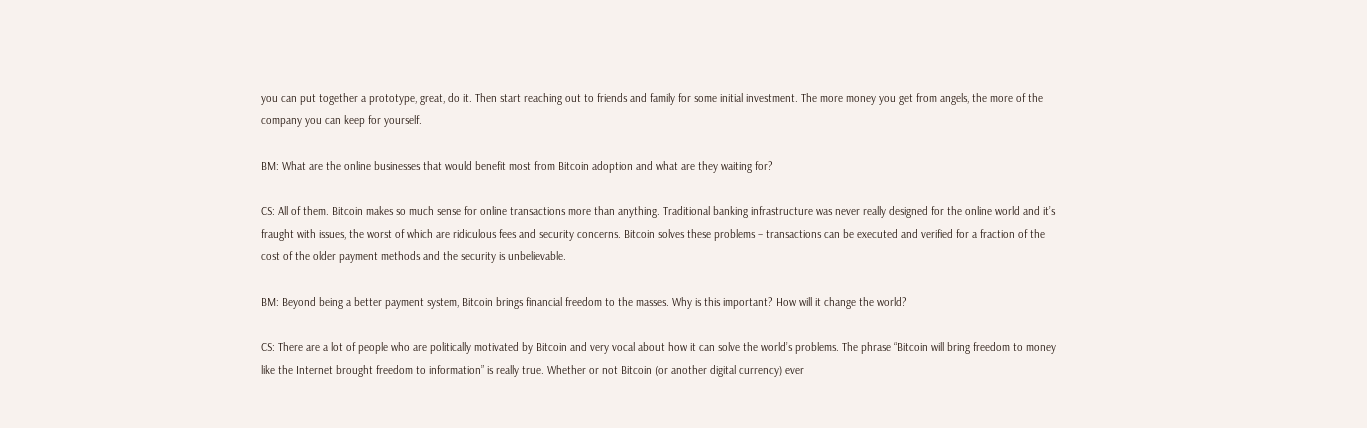you can put together a prototype, great, do it. Then start reaching out to friends and family for some initial investment. The more money you get from angels, the more of the company you can keep for yourself.

BM: What are the online businesses that would benefit most from Bitcoin adoption and what are they waiting for?

CS: All of them. Bitcoin makes so much sense for online transactions more than anything. Traditional banking infrastructure was never really designed for the online world and it’s fraught with issues, the worst of which are ridiculous fees and security concerns. Bitcoin solves these problems – transactions can be executed and verified for a fraction of the cost of the older payment methods and the security is unbelievable.

BM: Beyond being a better payment system, Bitcoin brings financial freedom to the masses. Why is this important? How will it change the world?

CS: There are a lot of people who are politically motivated by Bitcoin and very vocal about how it can solve the world’s problems. The phrase “Bitcoin will bring freedom to money like the Internet brought freedom to information” is really true. Whether or not Bitcoin (or another digital currency) ever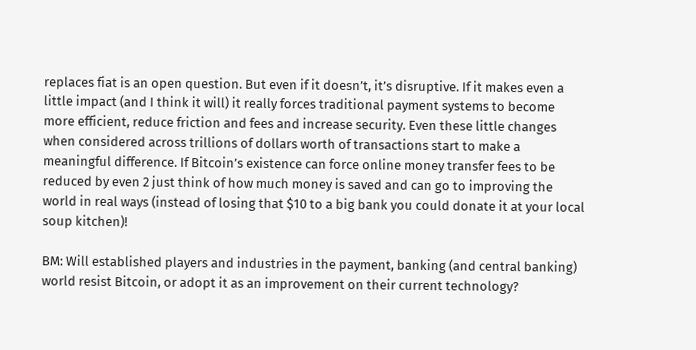replaces fiat is an open question. But even if it doesn’t, it’s disruptive. If it makes even a little impact (and I think it will) it really forces traditional payment systems to become more efficient, reduce friction and fees and increase security. Even these little changes when considered across trillions of dollars worth of transactions start to make a meaningful difference. If Bitcoin’s existence can force online money transfer fees to be reduced by even 2 just think of how much money is saved and can go to improving the world in real ways (instead of losing that $10 to a big bank you could donate it at your local soup kitchen)!

BM: Will established players and industries in the payment, banking (and central banking) world resist Bitcoin, or adopt it as an improvement on their current technology?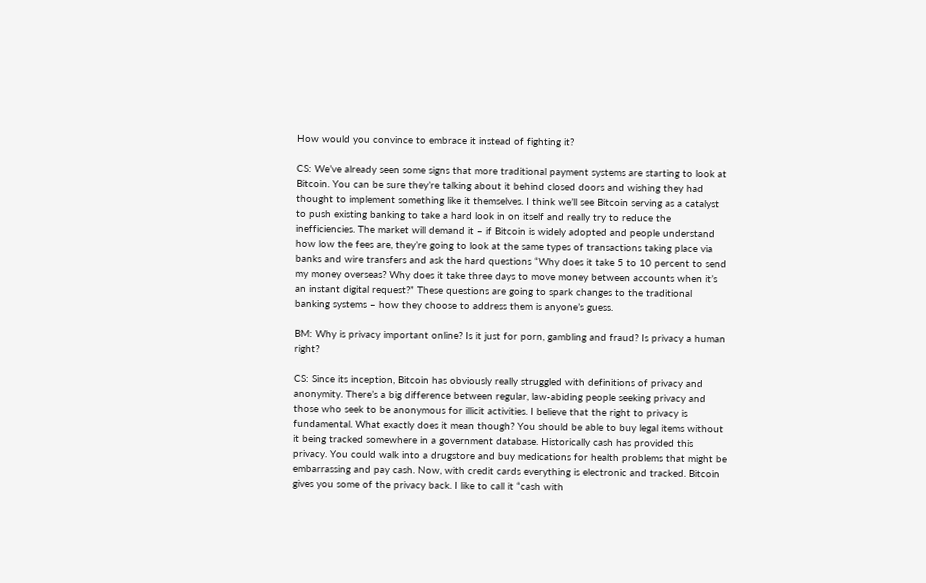How would you convince to embrace it instead of fighting it?

CS: We’ve already seen some signs that more traditional payment systems are starting to look at Bitcoin. You can be sure they’re talking about it behind closed doors and wishing they had thought to implement something like it themselves. I think we’ll see Bitcoin serving as a catalyst to push existing banking to take a hard look in on itself and really try to reduce the inefficiencies. The market will demand it – if Bitcoin is widely adopted and people understand how low the fees are, they’re going to look at the same types of transactions taking place via banks and wire transfers and ask the hard questions “Why does it take 5 to 10 percent to send my money overseas? Why does it take three days to move money between accounts when it’s an instant digital request?” These questions are going to spark changes to the traditional banking systems – how they choose to address them is anyone’s guess.

BM: Why is privacy important online? Is it just for porn, gambling and fraud? Is privacy a human right?

CS: Since its inception, Bitcoin has obviously really struggled with definitions of privacy and anonymity. There’s a big difference between regular, law-abiding people seeking privacy and those who seek to be anonymous for illicit activities. I believe that the right to privacy is fundamental. What exactly does it mean though? You should be able to buy legal items without it being tracked somewhere in a government database. Historically cash has provided this privacy. You could walk into a drugstore and buy medications for health problems that might be embarrassing and pay cash. Now, with credit cards everything is electronic and tracked. Bitcoin gives you some of the privacy back. I like to call it “cash with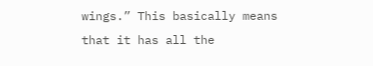wings.” This basically means that it has all the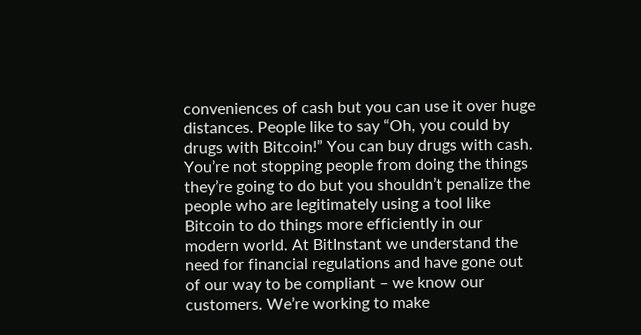conveniences of cash but you can use it over huge distances. People like to say “Oh, you could by drugs with Bitcoin!” You can buy drugs with cash. You’re not stopping people from doing the things they’re going to do but you shouldn’t penalize the people who are legitimately using a tool like Bitcoin to do things more efficiently in our modern world. At BitInstant we understand the need for financial regulations and have gone out of our way to be compliant – we know our customers. We’re working to make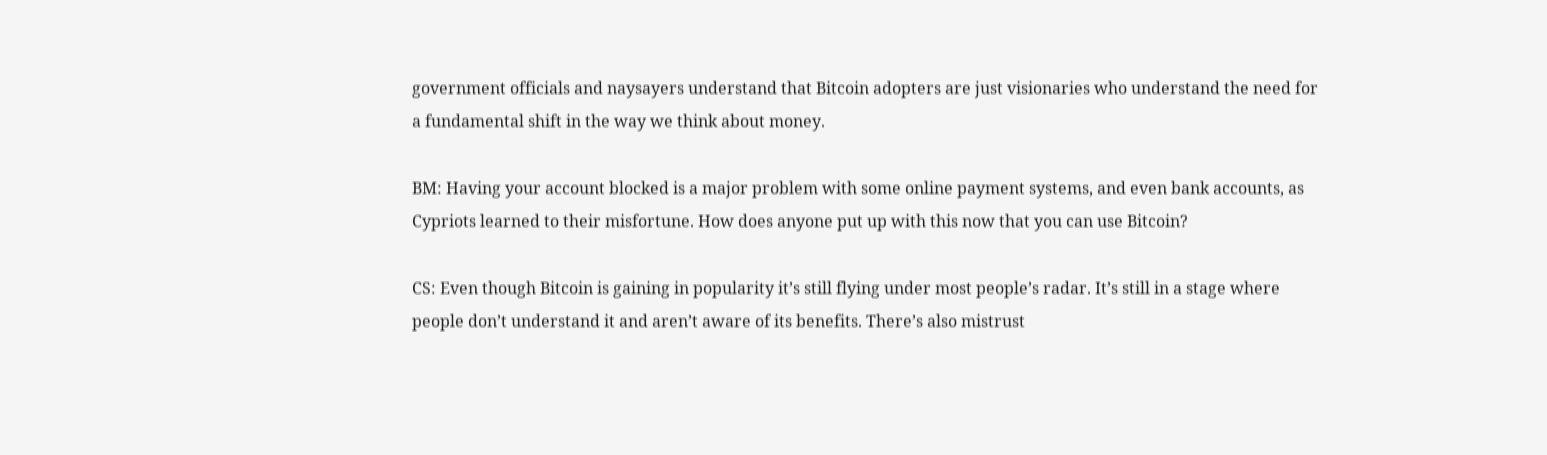government officials and naysayers understand that Bitcoin adopters are just visionaries who understand the need for a fundamental shift in the way we think about money.

BM: Having your account blocked is a major problem with some online payment systems, and even bank accounts, as Cypriots learned to their misfortune. How does anyone put up with this now that you can use Bitcoin?

CS: Even though Bitcoin is gaining in popularity it’s still flying under most people’s radar. It’s still in a stage where people don’t understand it and aren’t aware of its benefits. There’s also mistrust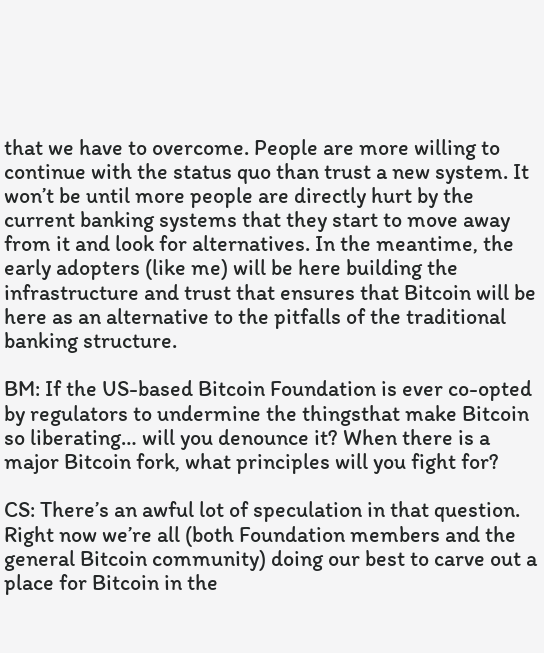that we have to overcome. People are more willing to continue with the status quo than trust a new system. It won’t be until more people are directly hurt by the current banking systems that they start to move away from it and look for alternatives. In the meantime, the early adopters (like me) will be here building the infrastructure and trust that ensures that Bitcoin will be here as an alternative to the pitfalls of the traditional banking structure.

BM: If the US-based Bitcoin Foundation is ever co-opted by regulators to undermine the thingsthat make Bitcoin so liberating… will you denounce it? When there is a major Bitcoin fork, what principles will you fight for?

CS: There’s an awful lot of speculation in that question. Right now we’re all (both Foundation members and the general Bitcoin community) doing our best to carve out a place for Bitcoin in the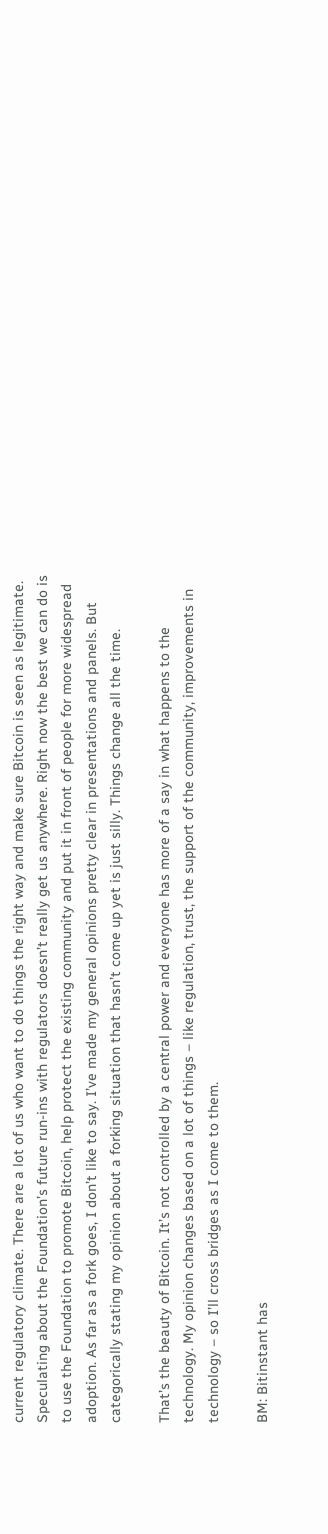current regulatory climate. There are a lot of us who want to do things the right way and make sure Bitcoin is seen as legitimate. Speculating about the Foundation’s future run-ins with regulators doesn’t really get us anywhere. Right now the best we can do is to use the Foundation to promote Bitcoin, help protect the existing community and put it in front of people for more widespread adoption. As far as a fork goes, I don’t like to say. I’ve made my general opinions pretty clear in presentations and panels. But categorically stating my opinion about a forking situation that hasn’t come up yet is just silly. Things change all the time.

That’s the beauty of Bitcoin. It’s not controlled by a central power and everyone has more of a say in what happens to the technology. My opinion changes based on a lot of things – like regulation, trust, the support of the community, improvements in technology – so I’ll cross bridges as I come to them.

BM: Bitinstant has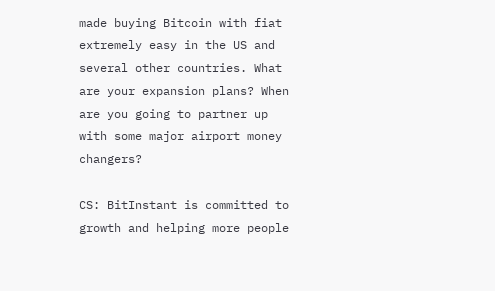made buying Bitcoin with fiat extremely easy in the US and several other countries. What are your expansion plans? When are you going to partner up with some major airport money changers?

CS: BitInstant is committed to growth and helping more people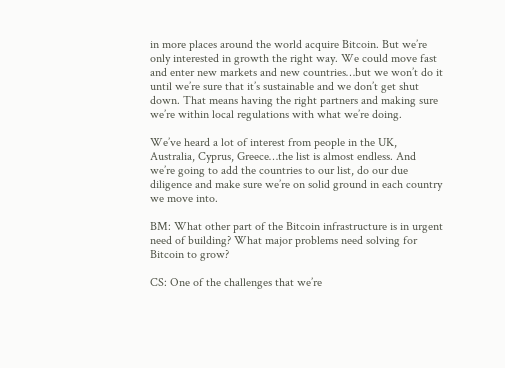in more places around the world acquire Bitcoin. But we’re only interested in growth the right way. We could move fast and enter new markets and new countries…but we won’t do it until we’re sure that it’s sustainable and we don’t get shut down. That means having the right partners and making sure we’re within local regulations with what we’re doing.

We’ve heard a lot of interest from people in the UK, Australia, Cyprus, Greece…the list is almost endless. And we’re going to add the countries to our list, do our due diligence and make sure we’re on solid ground in each country we move into.

BM: What other part of the Bitcoin infrastructure is in urgent need of building? What major problems need solving for Bitcoin to grow?

CS: One of the challenges that we’re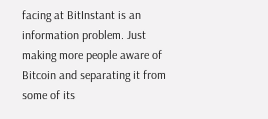facing at BitInstant is an information problem. Just making more people aware of Bitcoin and separating it from some of its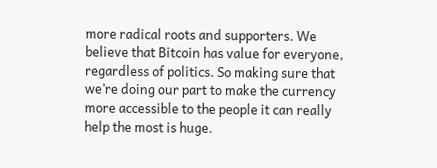more radical roots and supporters. We believe that Bitcoin has value for everyone, regardless of politics. So making sure that we’re doing our part to make the currency more accessible to the people it can really help the most is huge.